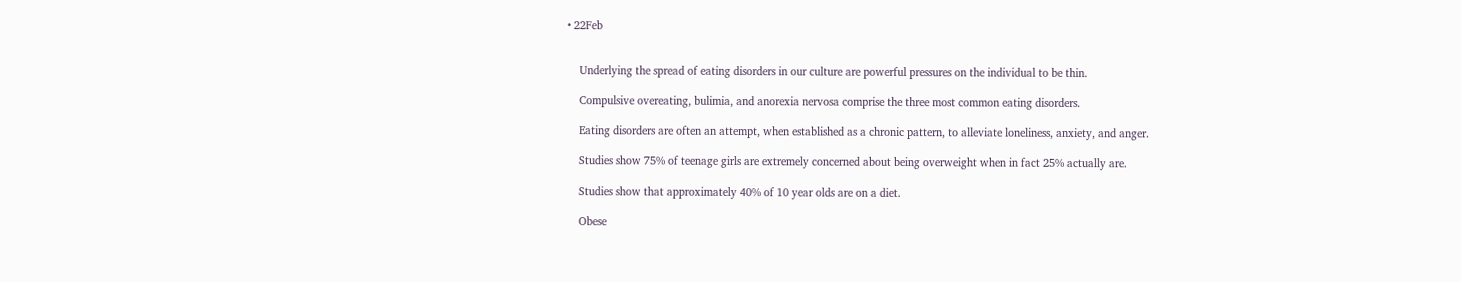• 22Feb


    Underlying the spread of eating disorders in our culture are powerful pressures on the individual to be thin.

    Compulsive overeating, bulimia, and anorexia nervosa comprise the three most common eating disorders.

    Eating disorders are often an attempt, when established as a chronic pattern, to alleviate loneliness, anxiety, and anger.

    Studies show 75% of teenage girls are extremely concerned about being overweight when in fact 25% actually are.

    Studies show that approximately 40% of 10 year olds are on a diet.

    Obese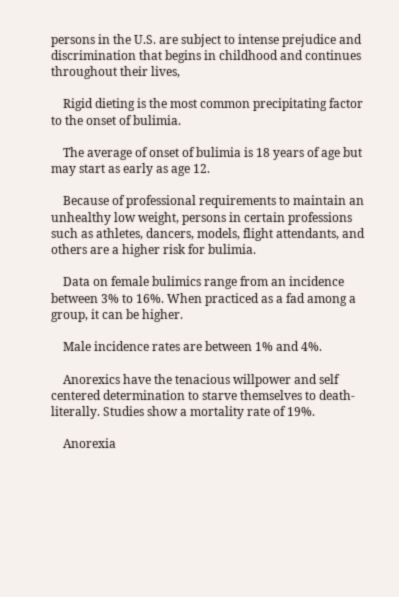persons in the U.S. are subject to intense prejudice and discrimination that begins in childhood and continues throughout their lives,

    Rigid dieting is the most common precipitating factor to the onset of bulimia.

    The average of onset of bulimia is 18 years of age but may start as early as age 12.

    Because of professional requirements to maintain an unhealthy low weight, persons in certain professions such as athletes, dancers, models, flight attendants, and others are a higher risk for bulimia.

    Data on female bulimics range from an incidence between 3% to 16%. When practiced as a fad among a group, it can be higher.

    Male incidence rates are between 1% and 4%.

    Anorexics have the tenacious willpower and self centered determination to starve themselves to death-literally. Studies show a mortality rate of 19%.

    Anorexia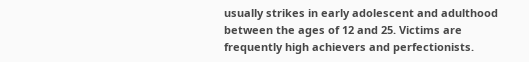usually strikes in early adolescent and adulthood between the ages of 12 and 25. Victims are frequently high achievers and perfectionists.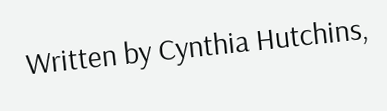Written by Cynthia Hutchins,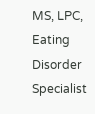MS, LPC, Eating Disorder Specialist